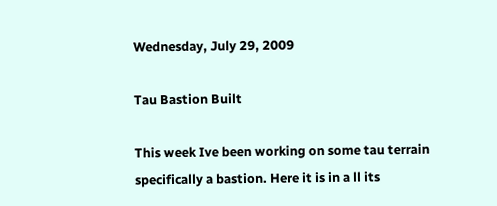Wednesday, July 29, 2009

Tau Bastion Built

This week Ive been working on some tau terrain specifically a bastion. Here it is in a ll its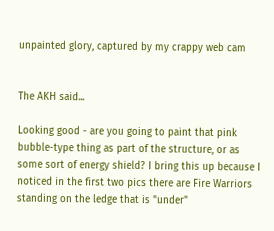unpainted glory, captured by my crappy web cam


The AKH said...

Looking good - are you going to paint that pink bubble-type thing as part of the structure, or as some sort of energy shield? I bring this up because I noticed in the first two pics there are Fire Warriors standing on the ledge that is "under"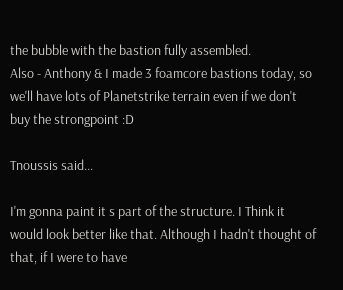the bubble with the bastion fully assembled.
Also - Anthony & I made 3 foamcore bastions today, so we'll have lots of Planetstrike terrain even if we don't buy the strongpoint :D

Tnoussis said...

I'm gonna paint it s part of the structure. I Think it would look better like that. Although I hadn't thought of that, if I were to have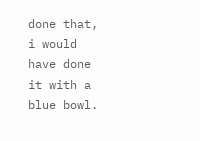done that, i would have done it with a blue bowl.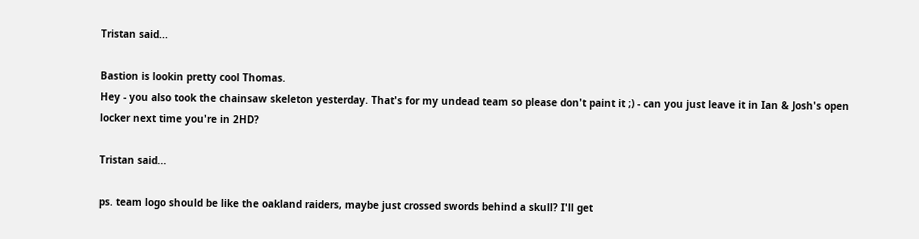Tristan said...

Bastion is lookin pretty cool Thomas.
Hey - you also took the chainsaw skeleton yesterday. That's for my undead team so please don't paint it ;) - can you just leave it in Ian & Josh's open locker next time you're in 2HD?

Tristan said...

ps. team logo should be like the oakland raiders, maybe just crossed swords behind a skull? I'll get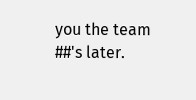you the team ##'s later.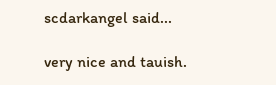scdarkangel said...

very nice and tauish.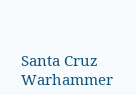Santa Cruz Warhammer